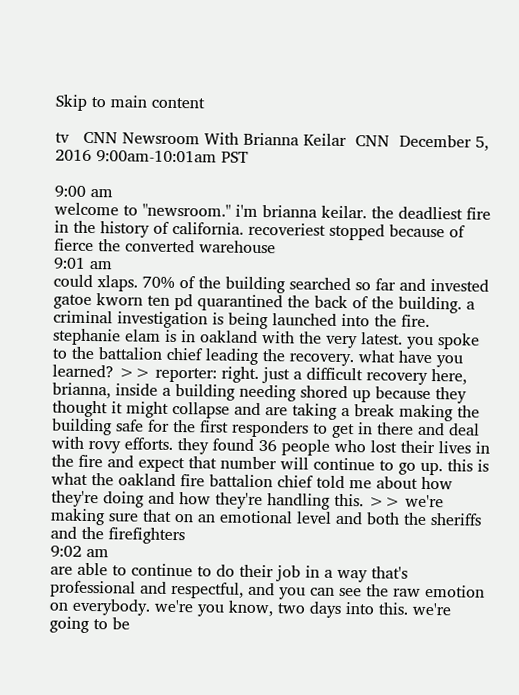Skip to main content

tv   CNN Newsroom With Brianna Keilar  CNN  December 5, 2016 9:00am-10:01am PST

9:00 am
welcome to "newsroom." i'm brianna keilar. the deadliest fire in the history of california. recoveriest stopped because of fierce the converted warehouse
9:01 am
could xlaps. 70% of the building searched so far and invested gatoe kworn ten pd quarantined the back of the building. a criminal investigation is being launched into the fire. stephanie elam is in oakland with the very latest. you spoke to the battalion chief leading the recovery. what have you learned? >> reporter: right. just a difficult recovery here, brianna, inside a building needing shored up because they thought it might collapse and are taking a break making the building safe for the first responders to get in there and deal with rovy efforts. they found 36 people who lost their lives in the fire and expect that number will continue to go up. this is what the oakland fire battalion chief told me about how they're doing and how they're handling this. >> we're making sure that on an emotional level and both the sheriffs and the firefighters
9:02 am
are able to continue to do their job in a way that's professional and respectful, and you can see the raw emotion on everybody. we're you know, two days into this. we're going to be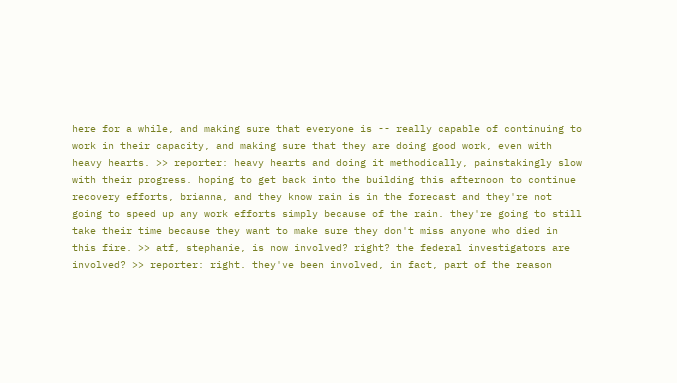here for a while, and making sure that everyone is -- really capable of continuing to work in their capacity, and making sure that they are doing good work, even with heavy hearts. >> reporter: heavy hearts and doing it methodically, painstakingly slow with their progress. hoping to get back into the building this afternoon to continue recovery efforts, brianna, and they know rain is in the forecast and they're not going to speed up any work efforts simply because of the rain. they're going to still take their time because they want to make sure they don't miss anyone who died in this fire. >> atf, stephanie, is now involved? right? the federal investigators are involved? >> reporter: right. they've been involved, in fact, part of the reason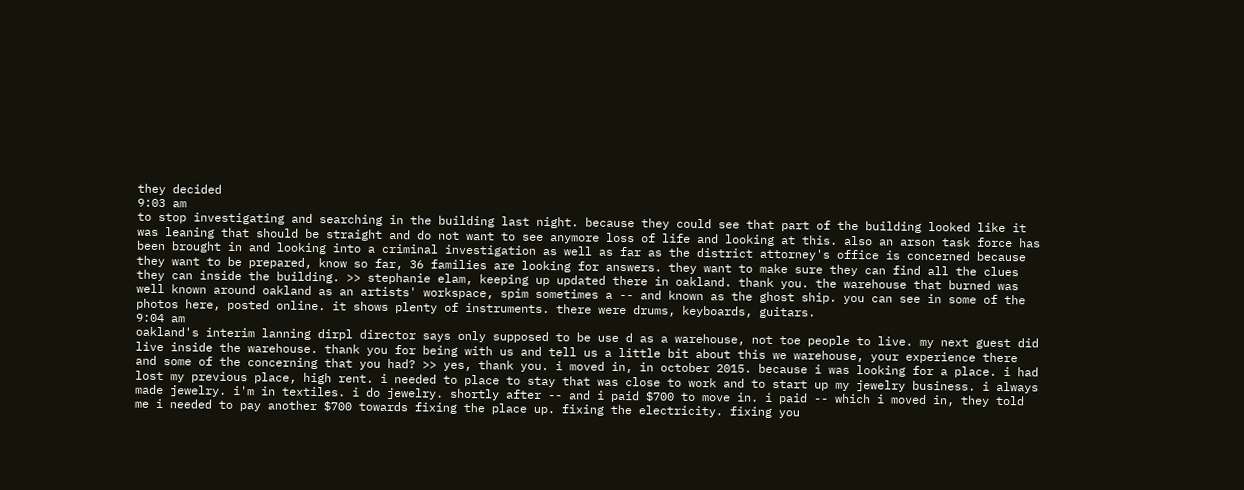they decided
9:03 am
to stop investigating and searching in the building last night. because they could see that part of the building looked like it was leaning that should be straight and do not want to see anymore loss of life and looking at this. also an arson task force has been brought in and looking into a criminal investigation as well as far as the district attorney's office is concerned because they want to be prepared, know so far, 36 families are looking for answers. they want to make sure they can find all the clues they can inside the building. >> stephanie elam, keeping up updated there in oakland. thank you. the warehouse that burned was well known around oakland as an artists' workspace, spim sometimes a -- and known as the ghost ship. you can see in some of the photos here, posted online. it shows plenty of instruments. there were drums, keyboards, guitars.
9:04 am
oakland's interim lanning dirpl director says only supposed to be use d as a warehouse, not toe people to live. my next guest did live inside the warehouse. thank you for being with us and tell us a little bit about this we warehouse, your experience there and some of the concerning that you had? >> yes, thank you. i moved in, in october 2015. because i was looking for a place. i had lost my previous place, high rent. i needed to place to stay that was close to work and to start up my jewelry business. i always made jewelry. i'm in textiles. i do jewelry. shortly after -- and i paid $700 to move in. i paid -- which i moved in, they told me i needed to pay another $700 towards fixing the place up. fixing the electricity. fixing you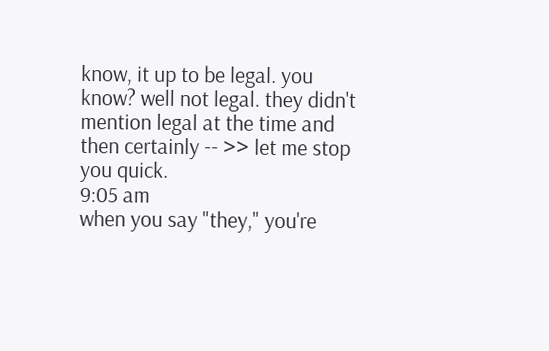know, it up to be legal. you know? well not legal. they didn't mention legal at the time and then certainly -- >> let me stop you quick.
9:05 am
when you say "they," you're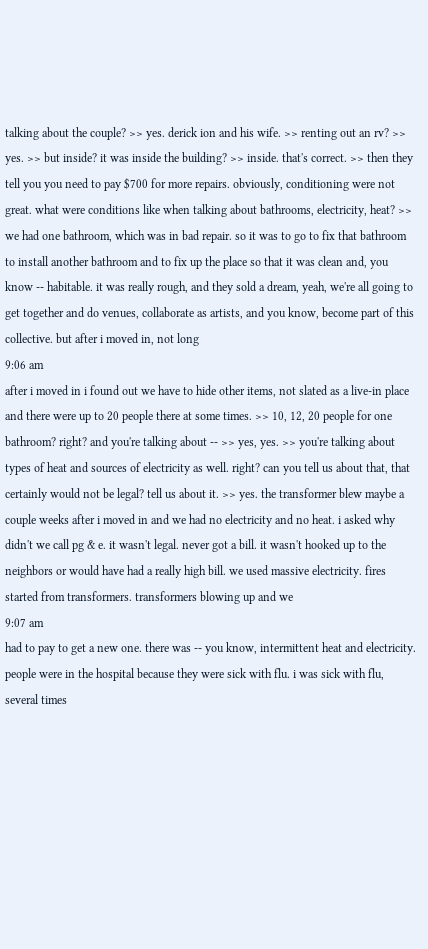talking about the couple? >> yes. derick ion and his wife. >> renting out an rv? >> yes. >> but inside? it was inside the building? >> inside. that's correct. >> then they tell you you need to pay $700 for more repairs. obviously, conditioning were not great. what were conditions like when talking about bathrooms, electricity, heat? >> we had one bathroom, which was in bad repair. so it was to go to fix that bathroom to install another bathroom and to fix up the place so that it was clean and, you know -- habitable. it was really rough, and they sold a dream, yeah, we're all going to get together and do venues, collaborate as artists, and you know, become part of this collective. but after i moved in, not long
9:06 am
after i moved in i found out we have to hide other items, not slated as a live-in place and there were up to 20 people there at some times. >> 10, 12, 20 people for one bathroom? right? and you're talking about -- >> yes, yes. >> you're talking about types of heat and sources of electricity as well. right? can you tell us about that, that certainly would not be legal? tell us about it. >> yes. the transformer blew maybe a couple weeks after i moved in and we had no electricity and no heat. i asked why didn't we call pg & e. it wasn't legal. never got a bill. it wasn't hooked up to the neighbors or would have had a really high bill. we used massive electricity. fires started from transformers. transformers blowing up and we
9:07 am
had to pay to get a new one. there was -- you know, intermittent heat and electricity. people were in the hospital because they were sick with flu. i was sick with flu, several times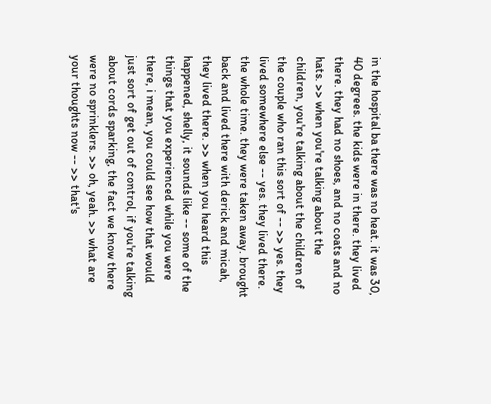in the hospital ba there was no heat. it was 30, 40 degrees. the kids were in there. they lived there. they had no shoes, and no coats and no hats. >> when you're talking about the children, you're talking about the children of the couple who ran this sort of -- >> yes. they lived somewhere else -- yes. they lived there. the whole time. they were taken away. brought back and lived there with derick and micah, they lived there. >> when you heard this happened, shelly, it sounds like -- some of the things that you experienced while you were there, i mean, you could see how that would just sort of get out of control, if you're talking about cords sparking, the fact we know there were no sprinklers. >> oh, yeah. >> what are your thoughts now -- >> that's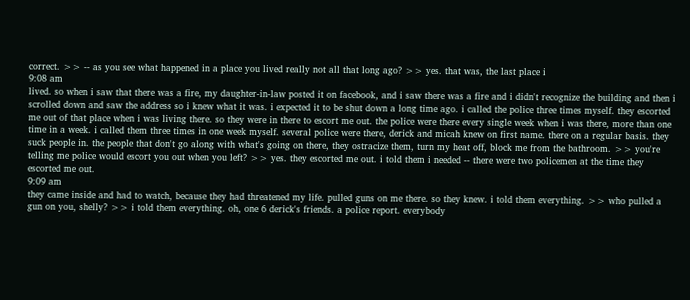correct. >> -- as you see what happened in a place you lived really not all that long ago? >> yes. that was, the last place i
9:08 am
lived. so when i saw that there was a fire, my daughter-in-law posted it on facebook, and i saw there was a fire and i didn't recognize the building and then i scrolled down and saw the address so i knew what it was. i expected it to be shut down a long time ago. i called the police three times myself. they escorted me out of that place when i was living there. so they were in there to escort me out. the police were there every single week when i was there, more than one time in a week. i called them three times in one week myself. several police were there, derick and micah knew on first name. there on a regular basis. they suck people in. the people that don't go along with what's going on there, they ostracize them, turn my heat off, block me from the bathroom. >> you're telling me police would escort you out when you left? >> yes. they escorted me out. i told them i needed -- there were two policemen at the time they escorted me out.
9:09 am
they came inside and had to watch, because they had threatened my life. pulled guns on me there. so they knew. i told them everything. >> who pulled a gun on you, shelly? >> i told them everything. oh, one 6 derick's friends. a police report. everybody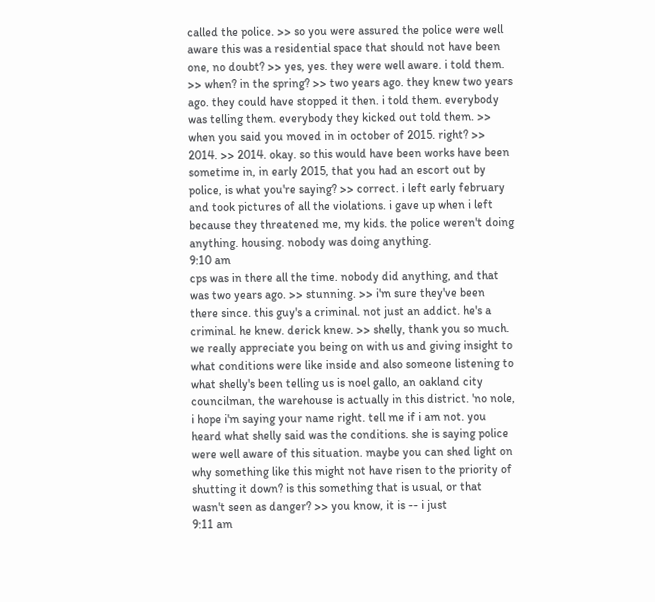called the police. >> so you were assured the police were well aware this was a residential space that should not have been one, no doubt? >> yes, yes. they were well aware. i told them. >> when? in the spring? >> two years ago. they knew two years ago. they could have stopped it then. i told them. everybody was telling them. everybody they kicked out told them. >> when you said you moved in in october of 2015. right? >> 2014. >> 2014. okay. so this would have been works have been sometime in, in early 2015, that you had an escort out by police, is what you're saying? >> correct. i left early february and took pictures of all the violations. i gave up when i left because they threatened me, my kids. the police weren't doing anything. housing. nobody was doing anything.
9:10 am
cps was in there all the time. nobody did anything, and that was two years ago. >> stunning. >> i'm sure they've been there since. this guy's a criminal. not just an addict. he's a criminal. he knew. derick knew. >> shelly, thank you so much. we really appreciate you being on with us and giving insight to what conditions were like inside and also someone listening to what shelly's been telling us is noel gallo, an oakland city councilman, the warehouse is actually in this district. 'no nole, i hope i'm saying your name right. tell me if i am not. you heard what shelly said was the conditions. she is saying police were well aware of this situation. maybe you can shed light on why something like this might not have risen to the priority of shutting it down? is this something that is usual, or that wasn't seen as danger? >> you know, it is -- i just
9:11 am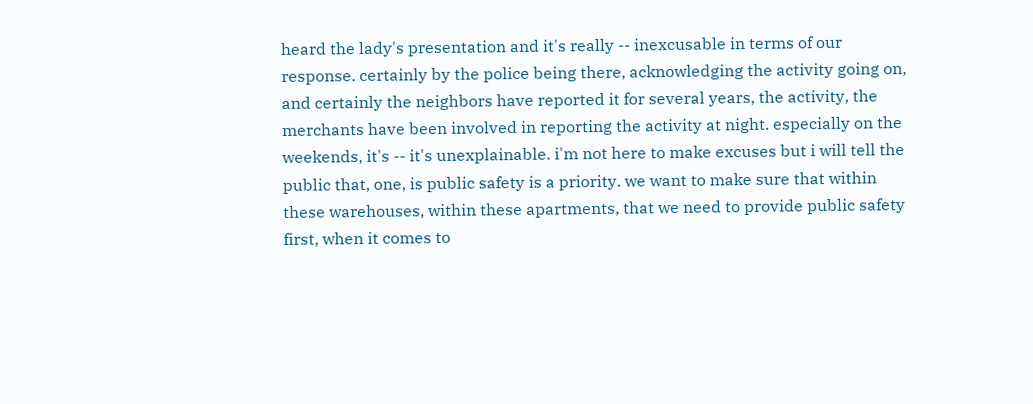heard the lady's presentation and it's really -- inexcusable in terms of our response. certainly by the police being there, acknowledging the activity going on, and certainly the neighbors have reported it for several years, the activity, the merchants have been involved in reporting the activity at night. especially on the weekends, it's -- it's unexplainable. i'm not here to make excuses but i will tell the public that, one, is public safety is a priority. we want to make sure that within these warehouses, within these apartments, that we need to provide public safety first, when it comes to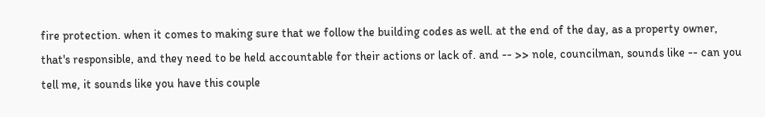fire protection. when it comes to making sure that we follow the building codes as well. at the end of the day, as a property owner, that's responsible, and they need to be held accountable for their actions or lack of. and -- >> nole, councilman, sounds like -- can you tell me, it sounds like you have this couple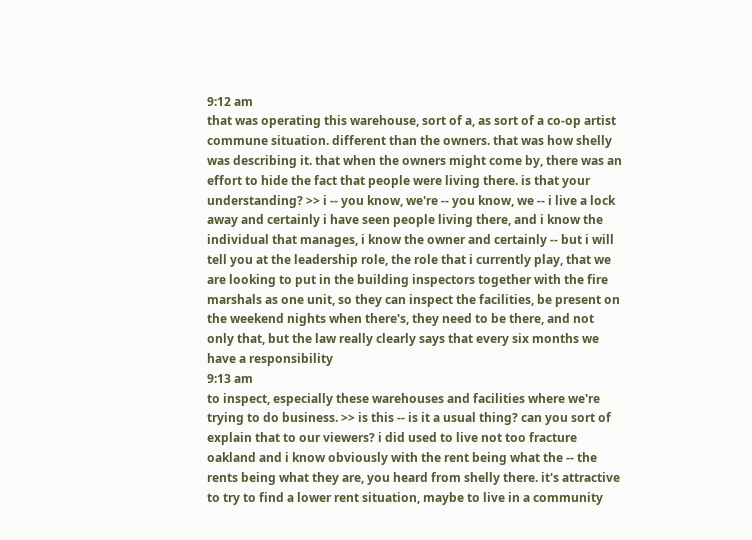9:12 am
that was operating this warehouse, sort of a, as sort of a co-op artist commune situation. different than the owners. that was how shelly was describing it. that when the owners might come by, there was an effort to hide the fact that people were living there. is that your understanding? >> i -- you know, we're -- you know, we -- i live a lock away and certainly i have seen people living there, and i know the individual that manages, i know the owner and certainly -- but i will tell you at the leadership role, the role that i currently play, that we are looking to put in the building inspectors together with the fire marshals as one unit, so they can inspect the facilities, be present on the weekend nights when there's, they need to be there, and not only that, but the law really clearly says that every six months we have a responsibility
9:13 am
to inspect, especially these warehouses and facilities where we're trying to do business. >> is this -- is it a usual thing? can you sort of explain that to our viewers? i did used to live not too fracture oakland and i know obviously with the rent being what the -- the rents being what they are, you heard from shelly there. it's attractive to try to find a lower rent situation, maybe to live in a community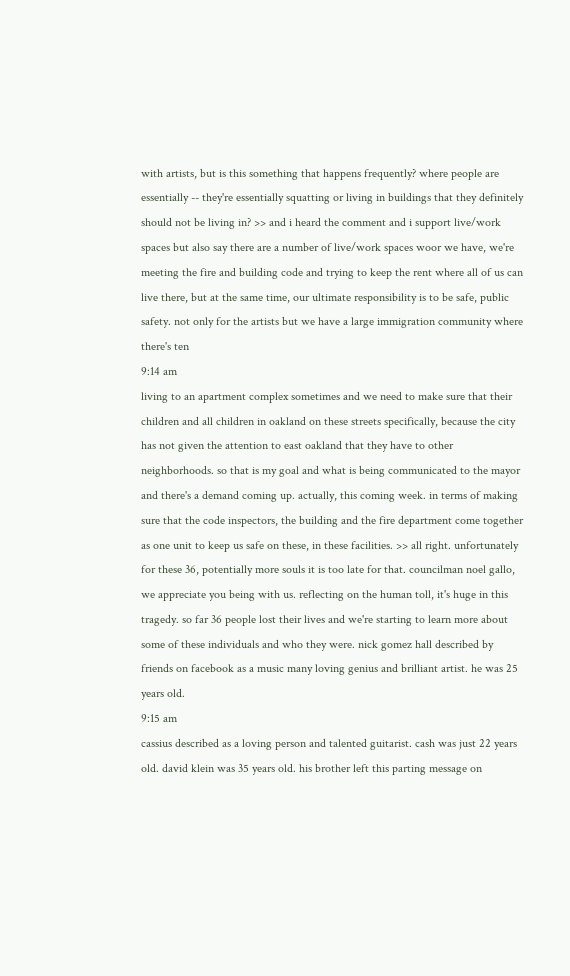with artists, but is this something that happens frequently? where people are essentially -- they're essentially squatting or living in buildings that they definitely should not be living in? >> and i heard the comment and i support live/work spaces but also say there are a number of live/work spaces woor we have, we're meeting the fire and building code and trying to keep the rent where all of us can live there, but at the same time, our ultimate responsibility is to be safe, public safety. not only for the artists but we have a large immigration community where there's ten
9:14 am
living to an apartment complex sometimes and we need to make sure that their children and all children in oakland on these streets specifically, because the city has not given the attention to east oakland that they have to other neighborhoods. so that is my goal and what is being communicated to the mayor and there's a demand coming up. actually, this coming week. in terms of making sure that the code inspectors, the building and the fire department come together as one unit to keep us safe on these, in these facilities. >> all right. unfortunately for these 36, potentially more souls it is too late for that. councilman noel gallo, we appreciate you being with us. reflecting on the human toll, it's huge in this tragedy. so far 36 people lost their lives and we're starting to learn more about some of these individuals and who they were. nick gomez hall described by friends on facebook as a music many loving genius and brilliant artist. he was 25 years old.
9:15 am
cassius described as a loving person and talented guitarist. cash was just 22 years old. david klein was 35 years old. his brother left this parting message on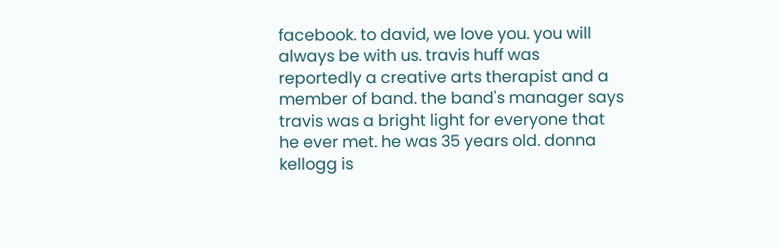facebook. to david, we love you. you will always be with us. travis huff was reportedly a creative arts therapist and a member of band. the band's manager says travis was a bright light for everyone that he ever met. he was 35 years old. donna kellogg is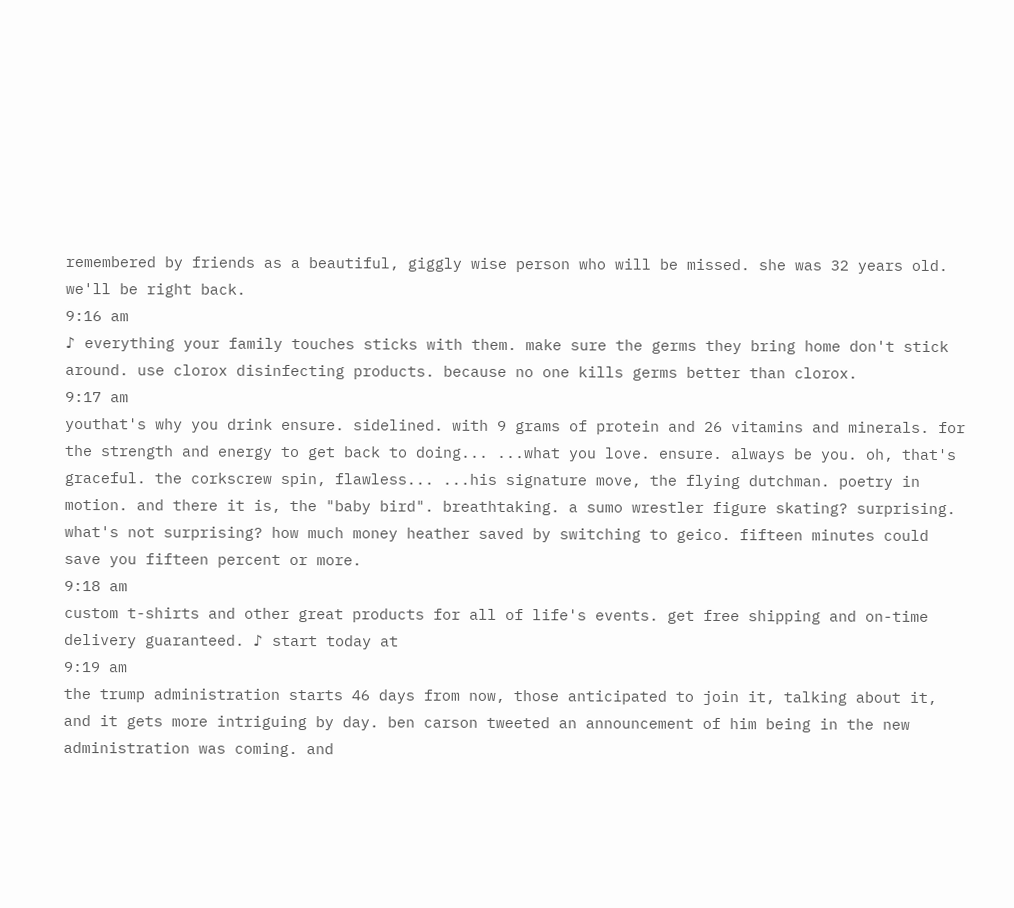remembered by friends as a beautiful, giggly wise person who will be missed. she was 32 years old. we'll be right back.
9:16 am
♪ everything your family touches sticks with them. make sure the germs they bring home don't stick around. use clorox disinfecting products. because no one kills germs better than clorox.
9:17 am
youthat's why you drink ensure. sidelined. with 9 grams of protein and 26 vitamins and minerals. for the strength and energy to get back to doing... ...what you love. ensure. always be you. oh, that's graceful. the corkscrew spin, flawless... ...his signature move, the flying dutchman. poetry in motion. and there it is, the "baby bird". breathtaking. a sumo wrestler figure skating? surprising. what's not surprising? how much money heather saved by switching to geico. fifteen minutes could save you fifteen percent or more.
9:18 am
custom t-shirts and other great products for all of life's events. get free shipping and on-time delivery guaranteed. ♪ start today at
9:19 am
the trump administration starts 46 days from now, those anticipated to join it, talking about it, and it gets more intriguing by day. ben carson tweeted an announcement of him being in the new administration was coming. and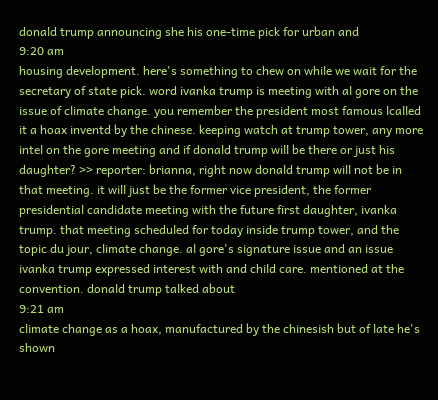donald trump announcing she his one-time pick for urban and
9:20 am
housing development. here's something to chew on while we wait for the secretary of state pick. word ivanka trump is meeting with al gore on the issue of climate change. you remember the president most famous lcalled it a hoax inventd by the chinese. keeping watch at trump tower, any more intel on the gore meeting and if donald trump will be there or just his daughter? >> reporter: brianna, right now donald trump will not be in that meeting. it will just be the former vice president, the former presidential candidate meeting with the future first daughter, ivanka trump. that meeting scheduled for today inside trump tower, and the topic du jour, climate change. al gore's signature issue and an issue ivanka trump expressed interest with and child care. mentioned at the convention. donald trump talked about
9:21 am
climate change as a hoax, manufactured by the chinesish but of late he's shown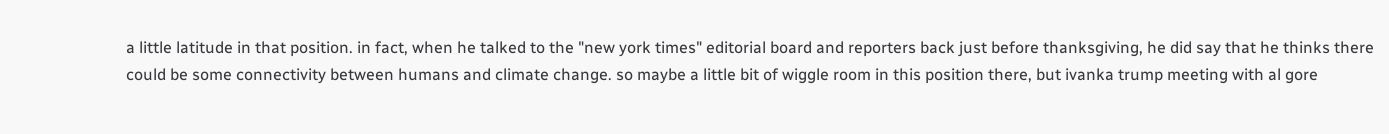a little latitude in that position. in fact, when he talked to the "new york times" editorial board and reporters back just before thanksgiving, he did say that he thinks there could be some connectivity between humans and climate change. so maybe a little bit of wiggle room in this position there, but ivanka trump meeting with al gore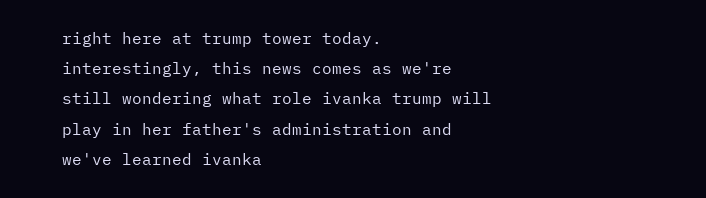right here at trump tower today. interestingly, this news comes as we're still wondering what role ivanka trump will play in her father's administration and we've learned ivanka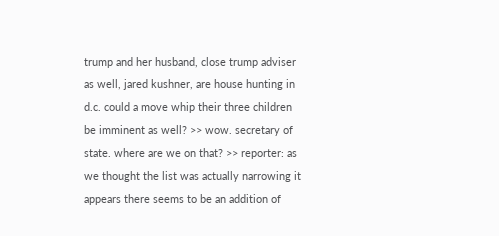trump and her husband, close trump adviser as well, jared kushner, are house hunting in d.c. could a move whip their three children be imminent as well? >> wow. secretary of state. where are we on that? >> reporter: as we thought the list was actually narrowing it appears there seems to be an addition of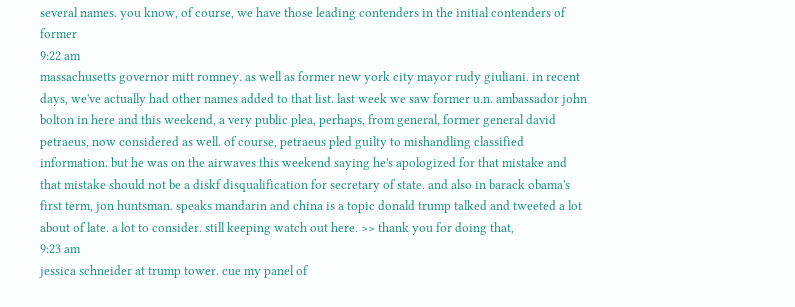several names. you know, of course, we have those leading contenders in the initial contenders of former
9:22 am
massachusetts governor mitt romney. as well as former new york city mayor rudy giuliani. in recent days, we've actually had other names added to that list. last week we saw former u.n. ambassador john bolton in here and this weekend, a very public plea, perhaps, from general, former general david petraeus, now considered as well. of course, petraeus pled guilty to mishandling classified information. but he was on the airwaves this weekend saying he's apologized for that mistake and that mistake should not be a diskf disqualification for secretary of state. and also in barack obama's first term, jon huntsman. speaks mandarin and china is a topic donald trump talked and tweeted a lot about of late. a lot to consider. still keeping watch out here. >> thank you for doing that,
9:23 am
jessica schneider at trump tower. cue my panel of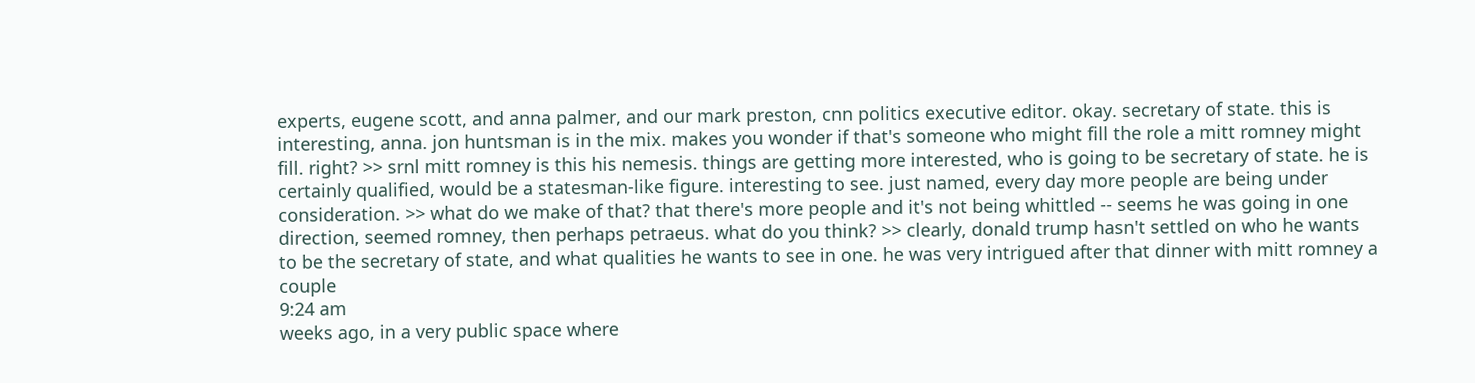experts, eugene scott, and anna palmer, and our mark preston, cnn politics executive editor. okay. secretary of state. this is interesting, anna. jon huntsman is in the mix. makes you wonder if that's someone who might fill the role a mitt romney might fill. right? >> srnl mitt romney is this his nemesis. things are getting more interested, who is going to be secretary of state. he is certainly qualified, would be a statesman-like figure. interesting to see. just named, every day more people are being under consideration. >> what do we make of that? that there's more people and it's not being whittled -- seems he was going in one direction, seemed romney, then perhaps petraeus. what do you think? >> clearly, donald trump hasn't settled on who he wants to be the secretary of state, and what qualities he wants to see in one. he was very intrigued after that dinner with mitt romney a couple
9:24 am
weeks ago, in a very public space where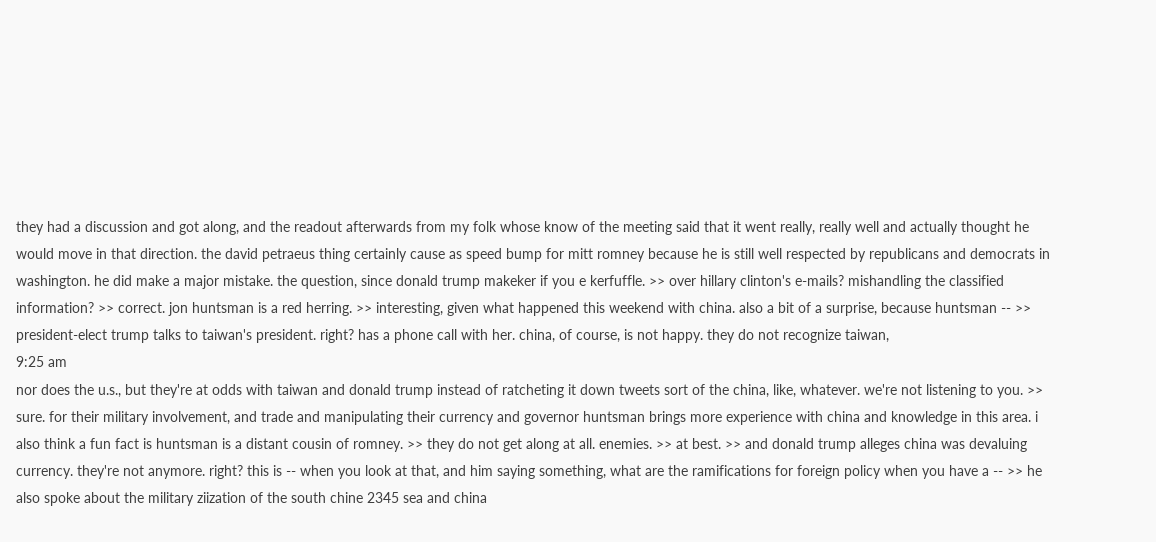they had a discussion and got along, and the readout afterwards from my folk whose know of the meeting said that it went really, really well and actually thought he would move in that direction. the david petraeus thing certainly cause as speed bump for mitt romney because he is still well respected by republicans and democrats in washington. he did make a major mistake. the question, since donald trump makeker if you e kerfuffle. >> over hillary clinton's e-mails? mishandling the classified information? >> correct. jon huntsman is a red herring. >> interesting, given what happened this weekend with china. also a bit of a surprise, because huntsman -- >> president-elect trump talks to taiwan's president. right? has a phone call with her. china, of course, is not happy. they do not recognize taiwan,
9:25 am
nor does the u.s., but they're at odds with taiwan and donald trump instead of ratcheting it down tweets sort of the china, like, whatever. we're not listening to you. >> sure. for their military involvement, and trade and manipulating their currency and governor huntsman brings more experience with china and knowledge in this area. i also think a fun fact is huntsman is a distant cousin of romney. >> they do not get along at all. enemies. >> at best. >> and donald trump alleges china was devaluing currency. they're not anymore. right? this is -- when you look at that, and him saying something, what are the ramifications for foreign policy when you have a -- >> he also spoke about the military ziization of the south chine 2345 sea and china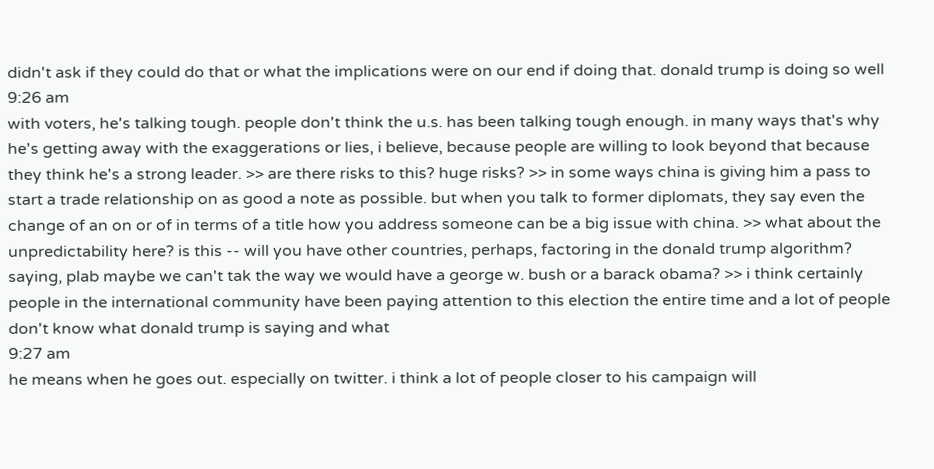didn't ask if they could do that or what the implications were on our end if doing that. donald trump is doing so well
9:26 am
with voters, he's talking tough. people don't think the u.s. has been talking tough enough. in many ways that's why he's getting away with the exaggerations or lies, i believe, because people are willing to look beyond that because they think he's a strong leader. >> are there risks to this? huge risks? >> in some ways china is giving him a pass to start a trade relationship on as good a note as possible. but when you talk to former diplomats, they say even the change of an on or of in terms of a title how you address someone can be a big issue with china. >> what about the unpredictability here? is this -- will you have other countries, perhaps, factoring in the donald trump algorithm? saying, plab maybe we can't tak the way we would have a george w. bush or a barack obama? >> i think certainly people in the international community have been paying attention to this election the entire time and a lot of people don't know what donald trump is saying and what
9:27 am
he means when he goes out. especially on twitter. i think a lot of people closer to his campaign will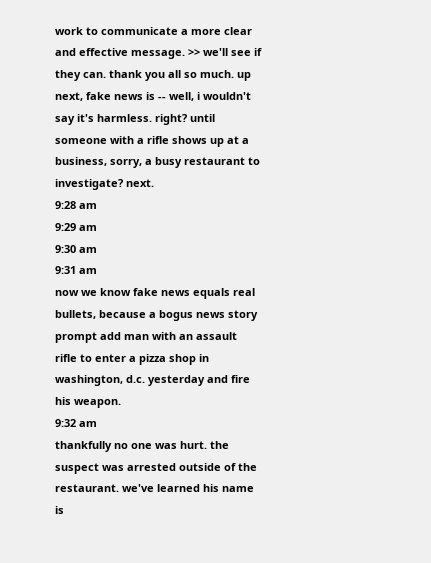work to communicate a more clear and effective message. >> we'll see if they can. thank you all so much. up next, fake news is -- well, i wouldn't say it's harmless. right? until someone with a rifle shows up at a business, sorry, a busy restaurant to investigate? next.
9:28 am
9:29 am
9:30 am
9:31 am
now we know fake news equals real bullets, because a bogus news story prompt add man with an assault rifle to enter a pizza shop in washington, d.c. yesterday and fire his weapon.
9:32 am
thankfully no one was hurt. the suspect was arrested outside of the restaurant. we've learned his name is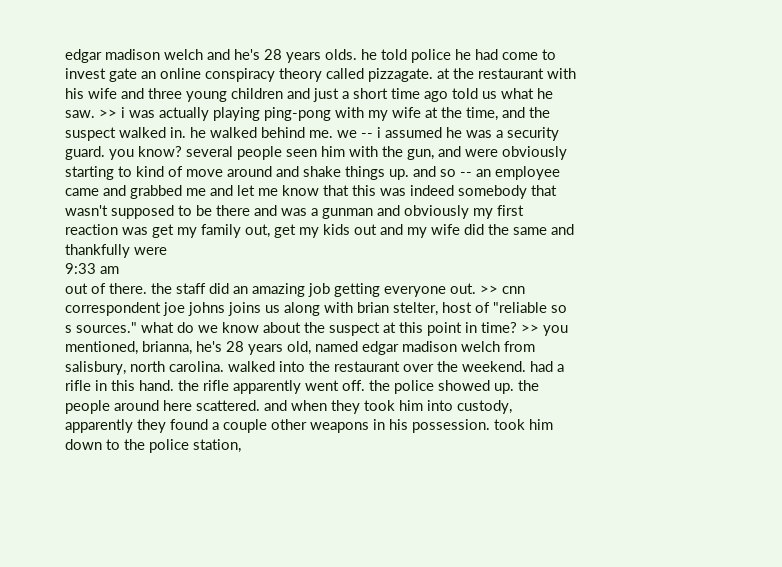edgar madison welch and he's 28 years olds. he told police he had come to invest gate an online conspiracy theory called pizzagate. at the restaurant with his wife and three young children and just a short time ago told us what he saw. >> i was actually playing ping-pong with my wife at the time, and the suspect walked in. he walked behind me. we -- i assumed he was a security guard. you know? several people seen him with the gun, and were obviously starting to kind of move around and shake things up. and so -- an employee came and grabbed me and let me know that this was indeed somebody that wasn't supposed to be there and was a gunman and obviously my first reaction was get my family out, get my kids out and my wife did the same and thankfully were
9:33 am
out of there. the staff did an amazing job getting everyone out. >> cnn correspondent joe johns joins us along with brian stelter, host of "reliable so s sources." what do we know about the suspect at this point in time? >> you mentioned, brianna, he's 28 years old, named edgar madison welch from salisbury, north carolina. walked into the restaurant over the weekend. had a rifle in this hand. the rifle apparently went off. the police showed up. the people around here scattered. and when they took him into custody, apparently they found a couple other weapons in his possession. took him down to the police station,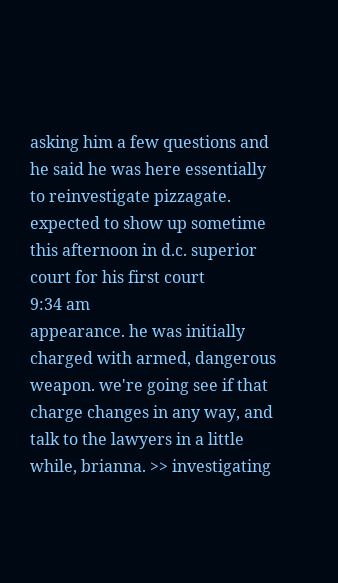asking him a few questions and he said he was here essentially to reinvestigate pizzagate. expected to show up sometime this afternoon in d.c. superior court for his first court
9:34 am
appearance. he was initially charged with armed, dangerous weapon. we're going see if that charge changes in any way, and talk to the lawyers in a little while, brianna. >> investigating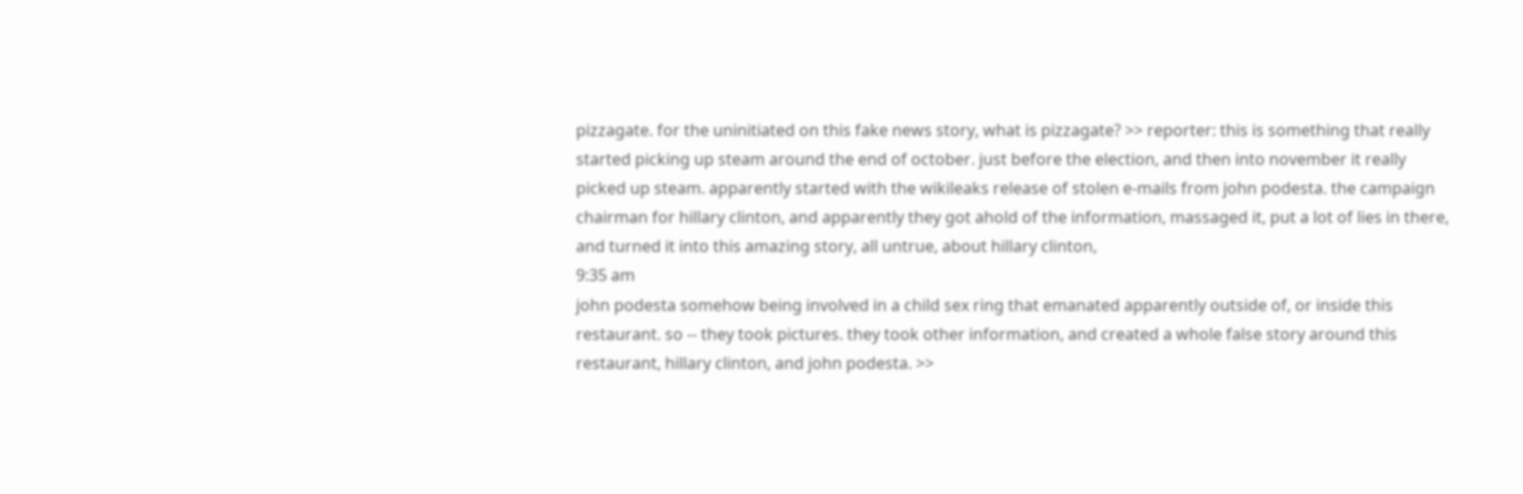pizzagate. for the uninitiated on this fake news story, what is pizzagate? >> reporter: this is something that really started picking up steam around the end of october. just before the election, and then into november it really picked up steam. apparently started with the wikileaks release of stolen e-mails from john podesta. the campaign chairman for hillary clinton, and apparently they got ahold of the information, massaged it, put a lot of lies in there, and turned it into this amazing story, all untrue, about hillary clinton,
9:35 am
john podesta somehow being involved in a child sex ring that emanated apparently outside of, or inside this restaurant. so -- they took pictures. they took other information, and created a whole false story around this restaurant, hillary clinton, and john podesta. >>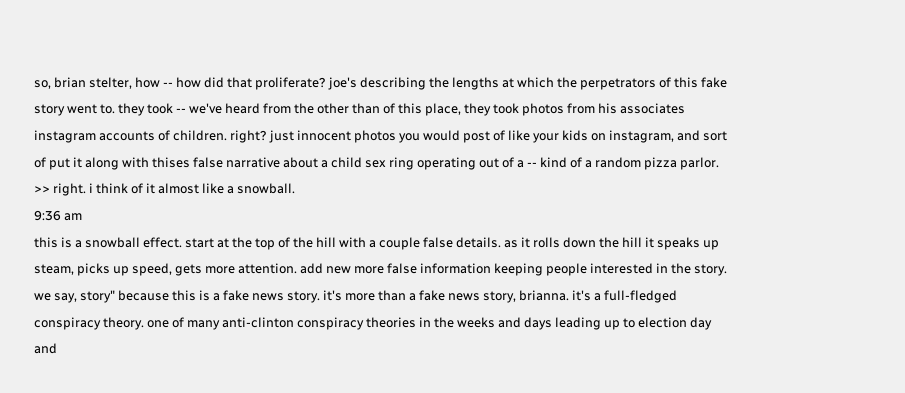so, brian stelter, how -- how did that proliferate? joe's describing the lengths at which the perpetrators of this fake story went to. they took -- we've heard from the other than of this place, they took photos from his associates instagram accounts of children. right? just innocent photos you would post of like your kids on instagram, and sort of put it along with thises false narrative about a child sex ring operating out of a -- kind of a random pizza parlor. >> right. i think of it almost like a snowball.
9:36 am
this is a snowball effect. start at the top of the hill with a couple false details. as it rolls down the hill it speaks up steam, picks up speed, gets more attention. add new more false information keeping people interested in the story. we say, story" because this is a fake news story. it's more than a fake news story, brianna. it's a full-fledged conspiracy theory. one of many anti-clinton conspiracy theories in the weeks and days leading up to election day and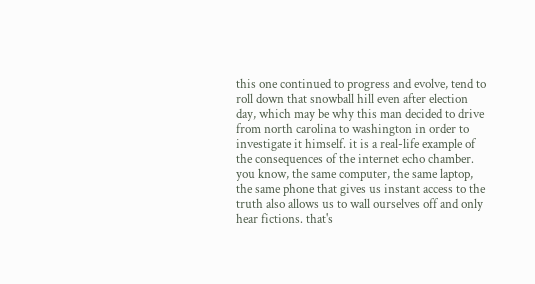this one continued to progress and evolve, tend to roll down that snowball hill even after election day, which may be why this man decided to drive from north carolina to washington in order to investigate it himself. it is a real-life example of the consequences of the internet echo chamber. you know, the same computer, the same laptop, the same phone that gives us instant access to the truth also allows us to wall ourselves off and only hear fictions. that's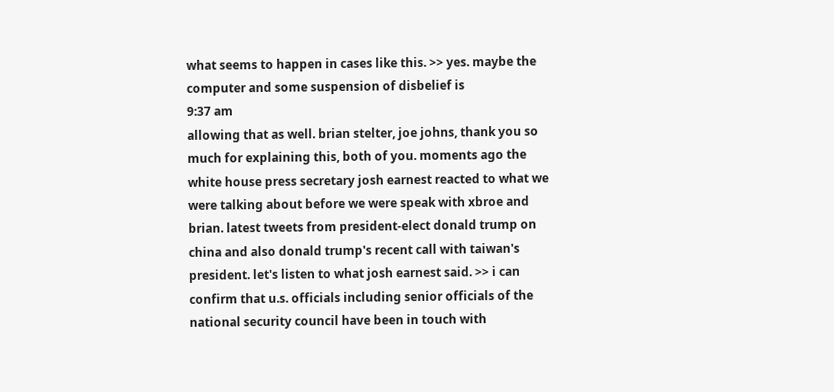what seems to happen in cases like this. >> yes. maybe the computer and some suspension of disbelief is
9:37 am
allowing that as well. brian stelter, joe johns, thank you so much for explaining this, both of you. moments ago the white house press secretary josh earnest reacted to what we were talking about before we were speak with xbroe and brian. latest tweets from president-elect donald trump on china and also donald trump's recent call with taiwan's president. let's listen to what josh earnest said. >> i can confirm that u.s. officials including senior officials of the national security council have been in touch with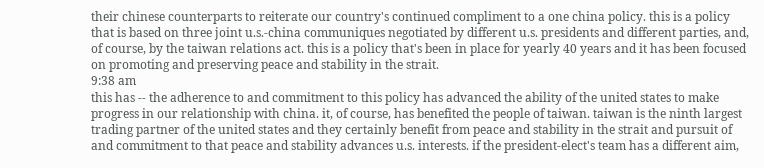their chinese counterparts to reiterate our country's continued compliment to a one china policy. this is a policy that is based on three joint u.s.-china communiques negotiated by different u.s. presidents and different parties, and, of course, by the taiwan relations act. this is a policy that's been in place for yearly 40 years and it has been focused on promoting and preserving peace and stability in the strait.
9:38 am
this has -- the adherence to and commitment to this policy has advanced the ability of the united states to make progress in our relationship with china. it, of course, has benefited the people of taiwan. taiwan is the ninth largest trading partner of the united states and they certainly benefit from peace and stability in the strait and pursuit of and commitment to that peace and stability advances u.s. interests. if the president-elect's team has a different aim,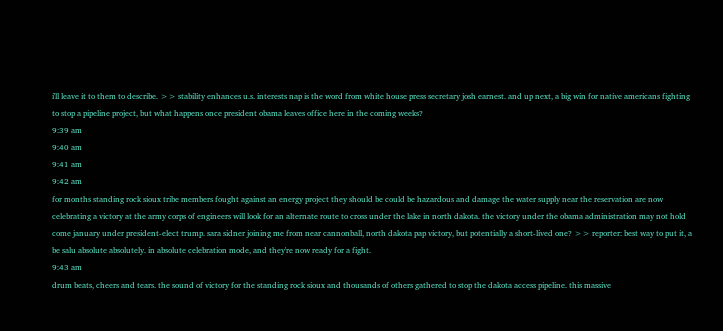i'll leave it to them to describe. >> stability enhances u.s. interests nap is the word from white house press secretary josh earnest. and up next, a big win for native americans fighting to stop a pipeline project, but what happens once president obama leaves office here in the coming weeks?
9:39 am
9:40 am
9:41 am
9:42 am
for months standing rock sioux tribe members fought against an energy project they should be could be hazardous and damage the water supply near the reservation are now celebrating a victory at the army corps of engineers will look for an alternate route to cross under the lake in north dakota. the victory under the obama administration may not hold come january under president-elect trump. sara sidner joining me from near cannonball, north dakota pap victory, but potentially a short-lived one? >> reporter: best way to put it, a be salu absolute absolutely. in absolute celebration mode, and they're now ready for a fight.
9:43 am
drum beats, cheers and tears. the sound of victory for the standing rock sioux and thousands of others gathered to stop the dakota access pipeline. this massive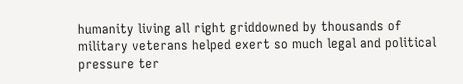humanity living all right griddowned by thousands of military veterans helped exert so much legal and political pressure ter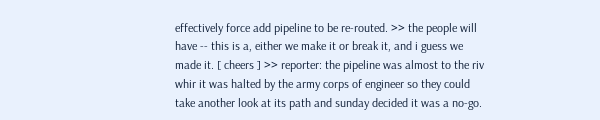effectively force add pipeline to be re-routed. >> the people will have -- this is a, either we make it or break it, and i guess we made it. [ cheers ] >> reporter: the pipeline was almost to the riv whir it was halted by the army corps of engineer so they could take another look at its path and sunday decided it was a no-go.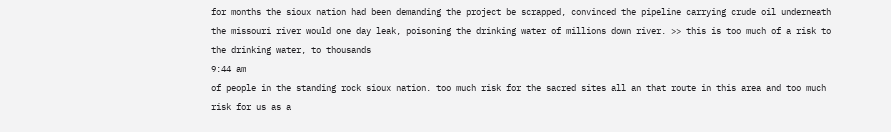for months the sioux nation had been demanding the project be scrapped, convinced the pipeline carrying crude oil underneath the missouri river would one day leak, poisoning the drinking water of millions down river. >> this is too much of a risk to the drinking water, to thousands
9:44 am
of people in the standing rock sioux nation. too much risk for the sacred sites all an that route in this area and too much risk for us as a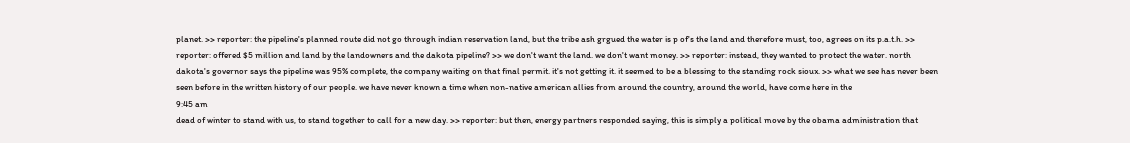planet. >> reporter: the pipeline's planned route did not go through indian reservation land, but the tribe ash grgued the water is p of's the land and therefore must, too, agrees on its p.a.t.h. >> reporter: offered $5 million and land by the landowners and the dakota pipeline? >> we don't want the land. we don't want money. >> reporter: instead, they wanted to protect the water. north dakota's governor says the pipeline was 95% complete, the company waiting on that final permit. it's not getting it. it seemed to be a blessing to the standing rock sioux. >> what we see has never been seen before in the written history of our people. we have never known a time when non-native american allies from around the country, around the world, have come here in the
9:45 am
dead of winter to stand with us, to stand together to call for a new day. >> reporter: but then, energy partners responded saying, this is simply a political move by the obama administration that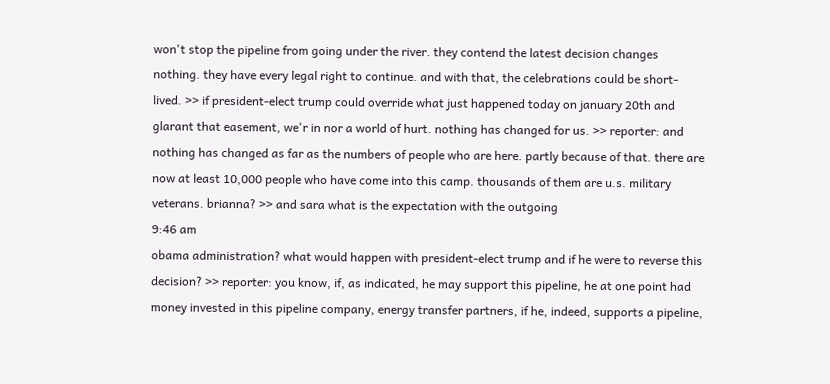won't stop the pipeline from going under the river. they contend the latest decision changes nothing. they have every legal right to continue. and with that, the celebrations could be short-lived. >> if president-elect trump could override what just happened today on january 20th and glarant that easement, we'r in nor a world of hurt. nothing has changed for us. >> reporter: and nothing has changed as far as the numbers of people who are here. partly because of that. there are now at least 10,000 people who have come into this camp. thousands of them are u.s. military veterans. brianna? >> and sara what is the expectation with the outgoing
9:46 am
obama administration? what would happen with president-elect trump and if he were to reverse this decision? >> reporter: you know, if, as indicated, he may support this pipeline, he at one point had money invested in this pipeline company, energy transfer partners, if he, indeed, supports a pipeline,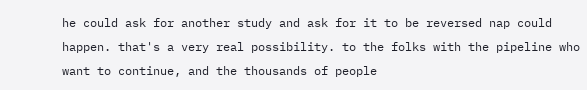he could ask for another study and ask for it to be reversed nap could happen. that's a very real possibility. to the folks with the pipeline who want to continue, and the thousands of people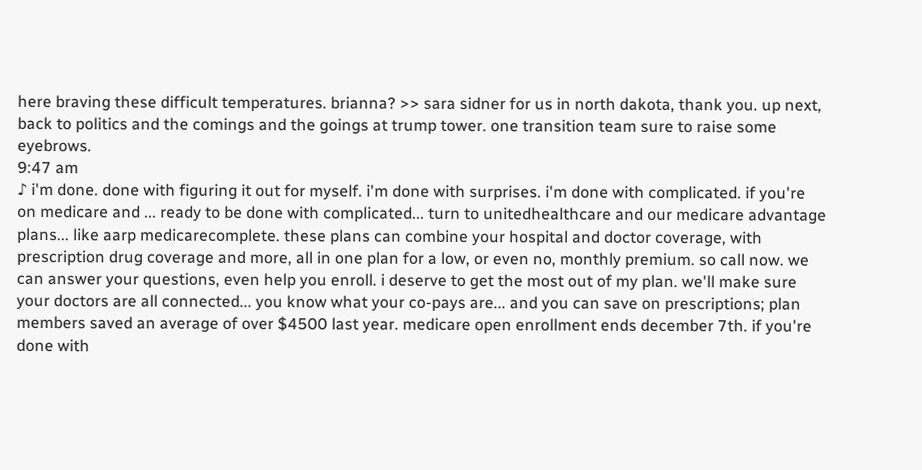here braving these difficult temperatures. brianna? >> sara sidner for us in north dakota, thank you. up next, back to politics and the comings and the goings at trump tower. one transition team sure to raise some eyebrows.
9:47 am
♪ i'm done. done with figuring it out for myself. i'm done with surprises. i'm done with complicated. if you're on medicare and ... ready to be done with complicated... turn to unitedhealthcare and our medicare advantage plans... like aarp medicarecomplete. these plans can combine your hospital and doctor coverage, with prescription drug coverage and more, all in one plan for a low, or even no, monthly premium. so call now. we can answer your questions, even help you enroll. i deserve to get the most out of my plan. we'll make sure your doctors are all connected... you know what your co-pays are... and you can save on prescriptions; plan members saved an average of over $4500 last year. medicare open enrollment ends december 7th. if you're done with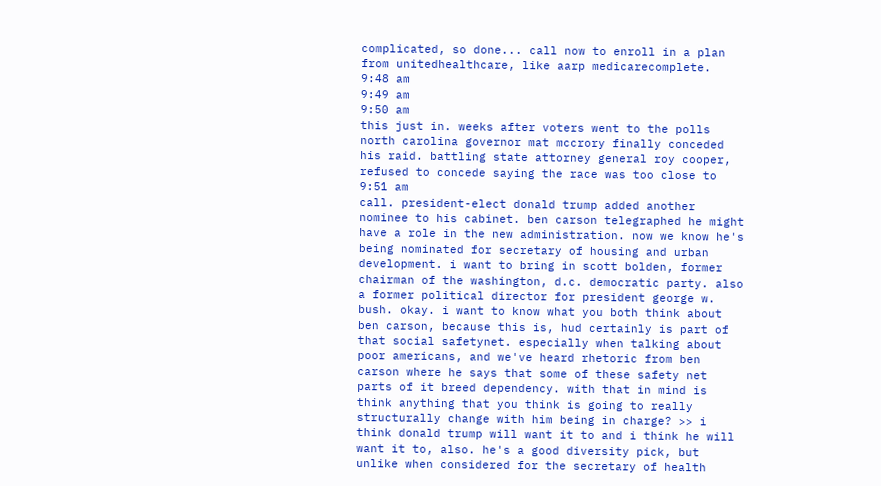complicated, so done... call now to enroll in a plan from unitedhealthcare, like aarp medicarecomplete.
9:48 am
9:49 am
9:50 am
this just in. weeks after voters went to the polls north carolina governor mat mccrory finally conceded his raid. battling state attorney general roy cooper, refused to concede saying the race was too close to
9:51 am
call. president-elect donald trump added another nominee to his cabinet. ben carson telegraphed he might have a role in the new administration. now we know he's being nominated for secretary of housing and urban development. i want to bring in scott bolden, former chairman of the washington, d.c. democratic party. also a former political director for president george w. bush. okay. i want to know what you both think about ben carson, because this is, hud certainly is part of that social safetynet. especially when talking about poor americans, and we've heard rhetoric from ben carson where he says that some of these safety net parts of it breed dependency. with that in mind is think anything that you think is going to really structurally change with him being in charge? >> i think donald trump will want it to and i think he will want it to, also. he's a good diversity pick, but unlike when considered for the secretary of health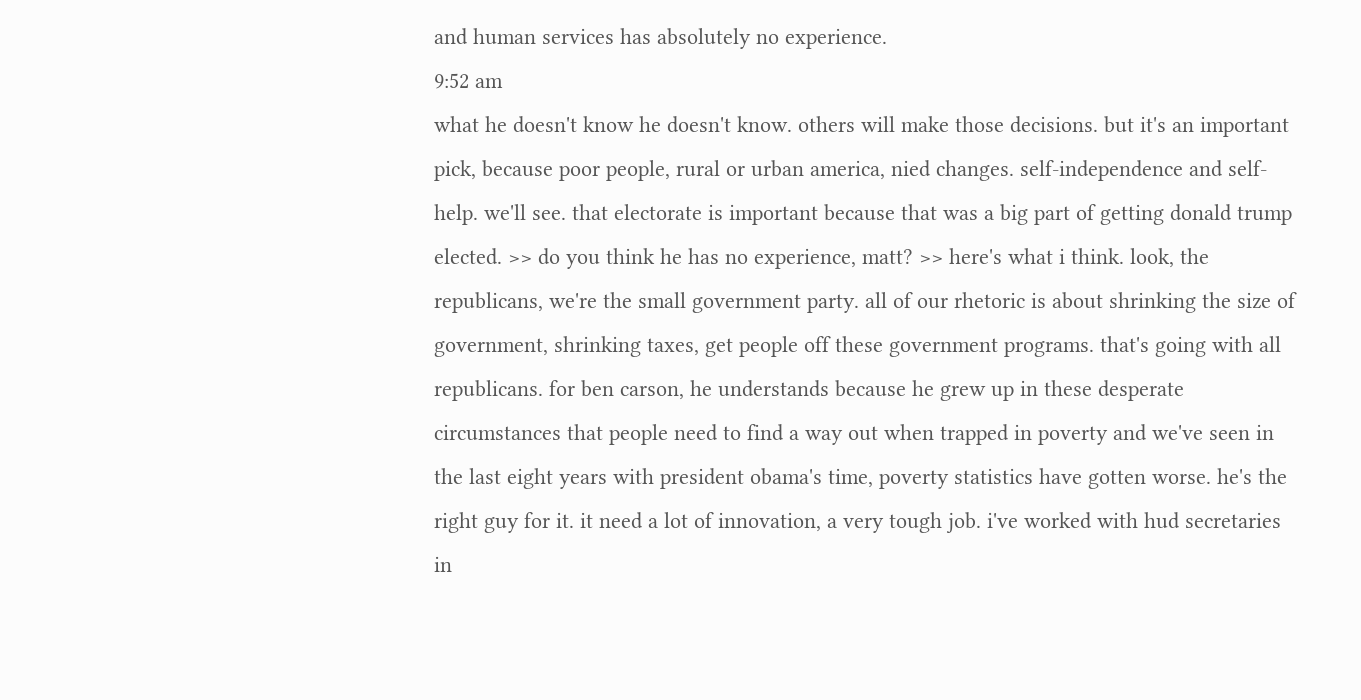and human services has absolutely no experience.
9:52 am
what he doesn't know he doesn't know. others will make those decisions. but it's an important pick, because poor people, rural or urban america, nied changes. self-independence and self-help. we'll see. that electorate is important because that was a big part of getting donald trump elected. >> do you think he has no experience, matt? >> here's what i think. look, the republicans, we're the small government party. all of our rhetoric is about shrinking the size of government, shrinking taxes, get people off these government programs. that's going with all republicans. for ben carson, he understands because he grew up in these desperate circumstances that people need to find a way out when trapped in poverty and we've seen in the last eight years with president obama's time, poverty statistics have gotten worse. he's the right guy for it. it need a lot of innovation, a very tough job. i've worked with hud secretaries in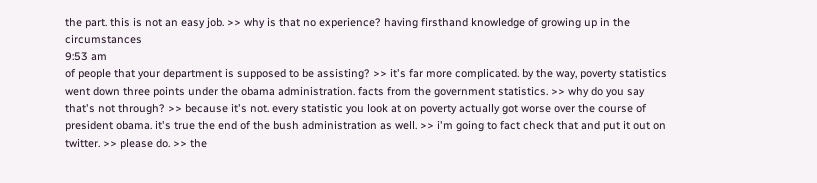the part. this is not an easy job. >> why is that no experience? having firsthand knowledge of growing up in the circumstances
9:53 am
of people that your department is supposed to be assisting? >> it's far more complicated. by the way, poverty statistics went down three points under the obama administration. facts from the government statistics. >> why do you say that's not through? >> because it's not. every statistic you look at on poverty actually got worse over the course of president obama. it's true the end of the bush administration as well. >> i'm going to fact check that and put it out on twitter. >> please do. >> the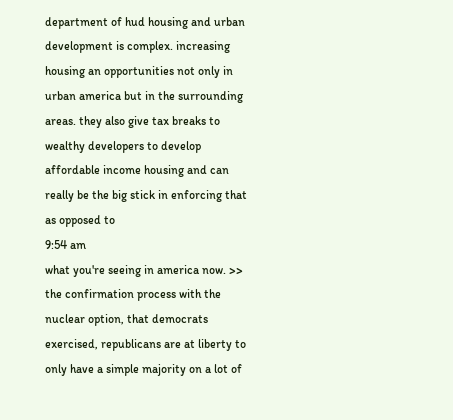department of hud housing and urban development is complex. increasing housing an opportunities not only in urban america but in the surrounding areas. they also give tax breaks to wealthy developers to develop affordable income housing and can really be the big stick in enforcing that as opposed to
9:54 am
what you're seeing in america now. >> the confirmation process with the nuclear option, that democrats exercised, republicans are at liberty to only have a simple majority on a lot of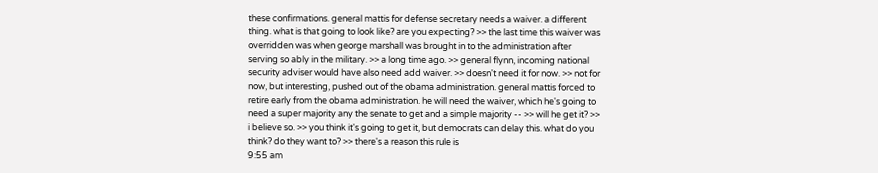these confirmations. general mattis for defense secretary needs a waiver. a different thing. what is that going to look like? are you expecting? >> the last time this waiver was overridden was when george marshall was brought in to the administration after serving so ably in the military. >> a long time ago. >> general flynn, incoming national security adviser would have also need add waiver. >> doesn't need it for now. >> not for now, but interesting, pushed out of the obama administration. general mattis forced to retire early from the obama administration. he will need the waiver, which he's going to need a super majority any the senate to get and a simple majority -- >> will he get it? >> i believe so. >> you think it's going to get it, but democrats can delay this. what do you think? do they want to? >> there's a reason this rule is
9:55 am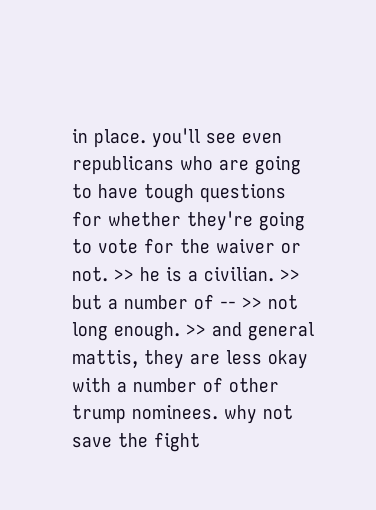in place. you'll see even republicans who are going to have tough questions for whether they're going to vote for the waiver or not. >> he is a civilian. >> but a number of -- >> not long enough. >> and general mattis, they are less okay with a number of other trump nominees. why not save the fight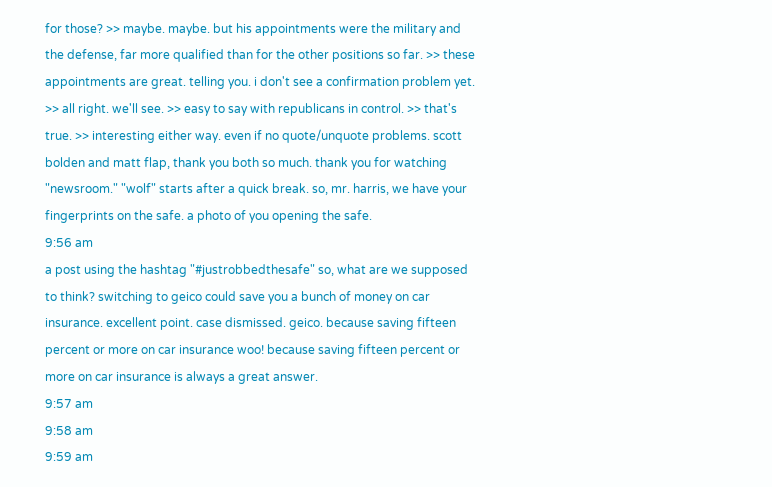for those? >> maybe. maybe. but his appointments were the military and the defense, far more qualified than for the other positions so far. >> these appointments are great. telling you. i don't see a confirmation problem yet. >> all right. we'll see. >> easy to say with republicans in control. >> that's true. >> interesting either way. even if no quote/unquote problems. scott bolden and matt flap, thank you both so much. thank you for watching "newsroom." "wolf" starts after a quick break. so, mr. harris, we have your fingerprints on the safe. a photo of you opening the safe.
9:56 am
a post using the hashtag "#justrobbedthesafe" so, what are we supposed to think? switching to geico could save you a bunch of money on car insurance. excellent point. case dismissed. geico. because saving fifteen percent or more on car insurance woo! because saving fifteen percent or more on car insurance is always a great answer.
9:57 am
9:58 am
9:59 am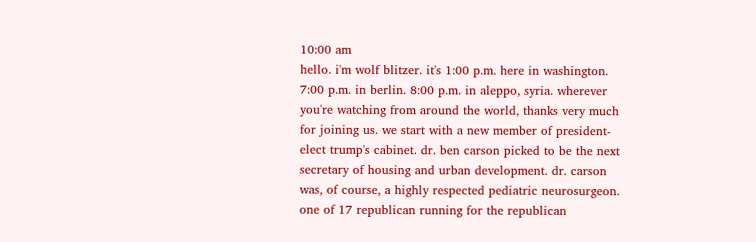10:00 am
hello. i'm wolf blitzer. it's 1:00 p.m. here in washington. 7:00 p.m. in berlin. 8:00 p.m. in aleppo, syria. wherever you're watching from around the world, thanks very much for joining us. we start with a new member of president-elect trump's cabinet. dr. ben carson picked to be the next secretary of housing and urban development. dr. carson was, of course, a highly respected pediatric neurosurgeon. one of 17 republican running for the republican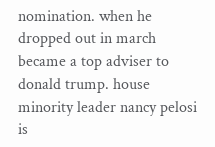nomination. when he dropped out in march became a top adviser to donald trump. house minority leader nancy pelosi is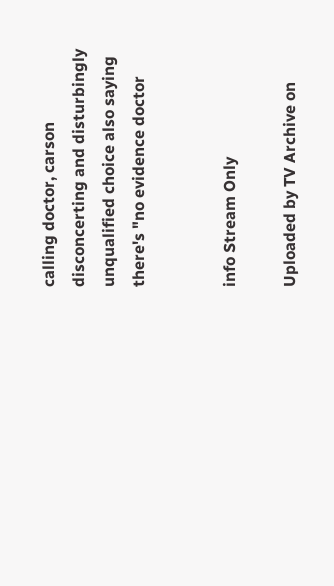calling doctor, carson disconcerting and disturbingly unqualified choice also saying there's "no evidence doctor


info Stream Only

Uploaded by TV Archive on